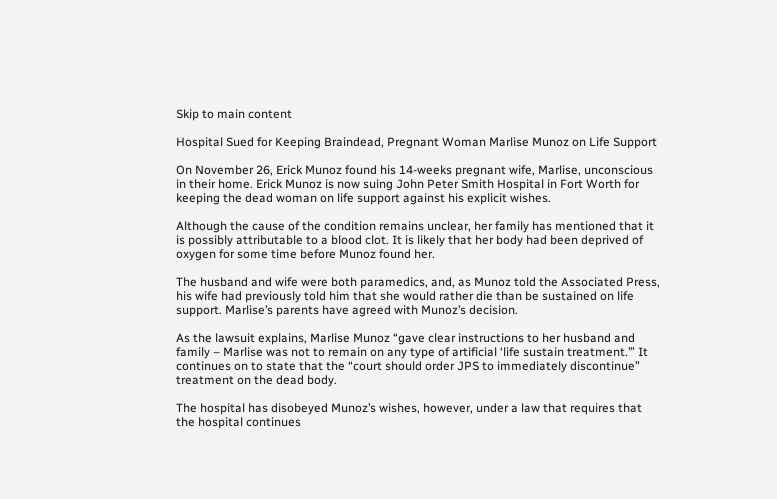Skip to main content

Hospital Sued for Keeping Braindead, Pregnant Woman Marlise Munoz on Life Support

On November 26, Erick Munoz found his 14-weeks pregnant wife, Marlise, unconscious in their home. Erick Munoz is now suing John Peter Smith Hospital in Fort Worth for keeping the dead woman on life support against his explicit wishes.

Although the cause of the condition remains unclear, her family has mentioned that it is possibly attributable to a blood clot. It is likely that her body had been deprived of oxygen for some time before Munoz found her.

The husband and wife were both paramedics, and, as Munoz told the Associated Press, his wife had previously told him that she would rather die than be sustained on life support. Marlise’s parents have agreed with Munoz’s decision.

As the lawsuit explains, Marlise Munoz “gave clear instructions to her husband and family – Marlise was not to remain on any type of artificial ‘life sustain treatment.’” It continues on to state that the “court should order JPS to immediately discontinue” treatment on the dead body.

The hospital has disobeyed Munoz’s wishes, however, under a law that requires that the hospital continues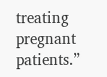treating pregnant patients.”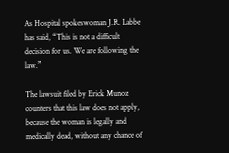As Hospital spokeswoman J.R. Labbe has said, “This is not a difficult decision for us. We are following the law.”

The lawsuit filed by Erick Munoz counters that this law does not apply, because the woman is legally and medically dead, without any chance of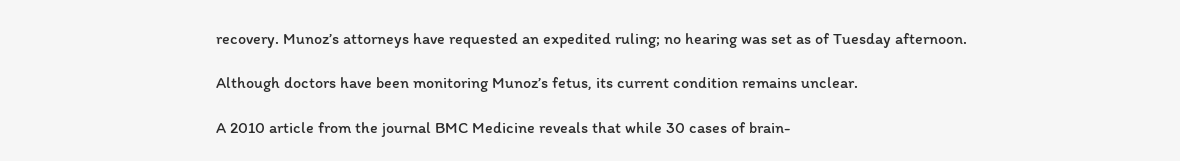recovery. Munoz’s attorneys have requested an expedited ruling; no hearing was set as of Tuesday afternoon.

Although doctors have been monitoring Munoz’s fetus, its current condition remains unclear.

A 2010 article from the journal BMC Medicine reveals that while 30 cases of brain-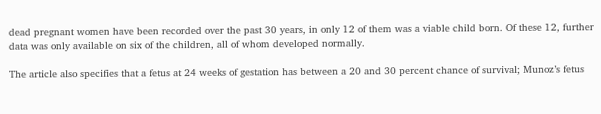dead pregnant women have been recorded over the past 30 years, in only 12 of them was a viable child born. Of these 12, further data was only available on six of the children, all of whom developed normally.

The article also specifies that a fetus at 24 weeks of gestation has between a 20 and 30 percent chance of survival; Munoz’s fetus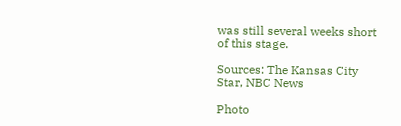was still several weeks short of this stage.

Sources: The Kansas City Star, NBC News

Photo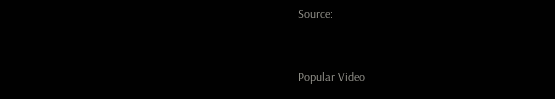Source:


Popular Video